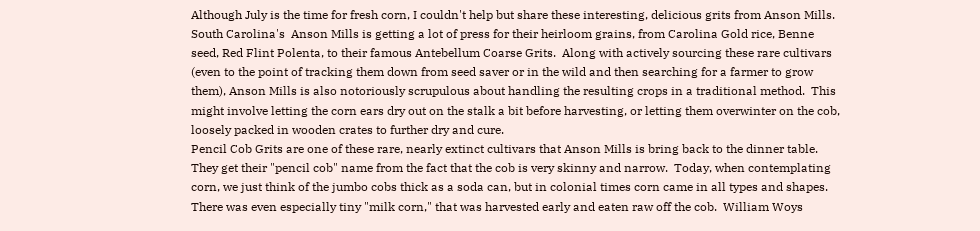Although July is the time for fresh corn, I couldn't help but share these interesting, delicious grits from Anson Mills. South Carolina's  Anson Mills is getting a lot of press for their heirloom grains, from Carolina Gold rice, Benne seed, Red Flint Polenta, to their famous Antebellum Coarse Grits.  Along with actively sourcing these rare cultivars (even to the point of tracking them down from seed saver or in the wild and then searching for a farmer to grow them), Anson Mills is also notoriously scrupulous about handling the resulting crops in a traditional method.  This might involve letting the corn ears dry out on the stalk a bit before harvesting, or letting them overwinter on the cob, loosely packed in wooden crates to further dry and cure.
Pencil Cob Grits are one of these rare, nearly extinct cultivars that Anson Mills is bring back to the dinner table.  They get their "pencil cob" name from the fact that the cob is very skinny and narrow.  Today, when contemplating corn, we just think of the jumbo cobs thick as a soda can, but in colonial times corn came in all types and shapes.  There was even especially tiny "milk corn," that was harvested early and eaten raw off the cob.  William Woys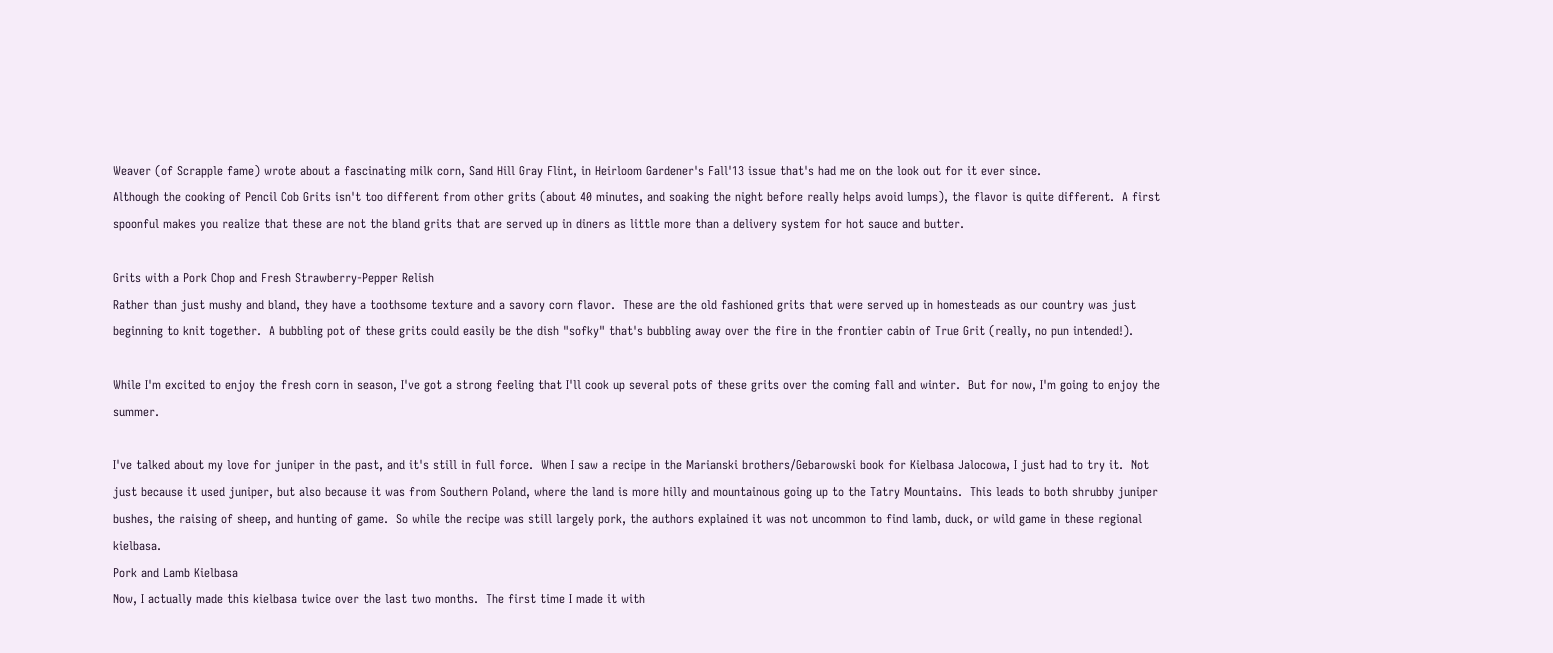Weaver (of Scrapple fame) wrote about a fascinating milk corn, Sand Hill Gray Flint, in Heirloom Gardener's Fall'13 issue that's had me on the look out for it ever since.
Although the cooking of Pencil Cob Grits isn't too different from other grits (about 40 minutes, and soaking the night before really helps avoid lumps), the flavor is quite different.  A first spoonful makes you realize that these are not the bland grits that are served up in diners as little more than a delivery system for hot sauce and butter.

Grits with a Pork Chop and Fresh Strawberry-Pepper Relish
Rather than just mushy and bland, they have a toothsome texture and a savory corn flavor.  These are the old fashioned grits that were served up in homesteads as our country was just beginning to knit together.  A bubbling pot of these grits could easily be the dish "sofky" that's bubbling away over the fire in the frontier cabin of True Grit (really, no pun intended!).

While I'm excited to enjoy the fresh corn in season, I've got a strong feeling that I'll cook up several pots of these grits over the coming fall and winter.  But for now, I'm going to enjoy the summer.

I've talked about my love for juniper in the past, and it's still in full force.  When I saw a recipe in the Marianski brothers/Gebarowski book for Kielbasa Jalocowa, I just had to try it.  Not just because it used juniper, but also because it was from Southern Poland, where the land is more hilly and mountainous going up to the Tatry Mountains.  This leads to both shrubby juniper bushes, the raising of sheep, and hunting of game.  So while the recipe was still largely pork, the authors explained it was not uncommon to find lamb, duck, or wild game in these regional kielbasa.
Pork and Lamb Kielbasa
Now, I actually made this kielbasa twice over the last two months.  The first time I made it with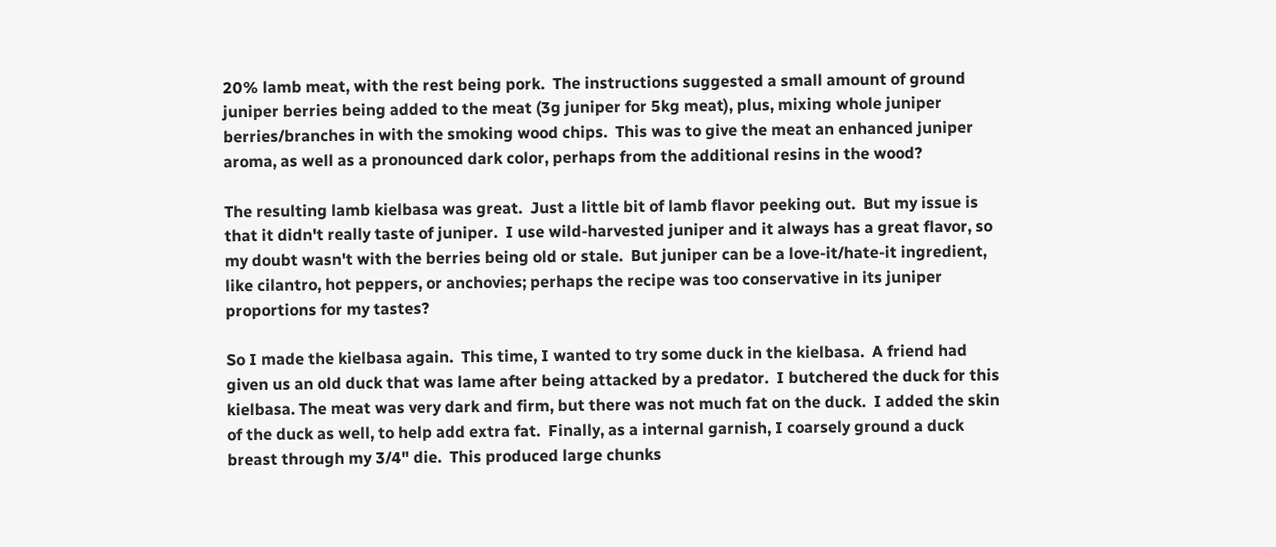20% lamb meat, with the rest being pork.  The instructions suggested a small amount of ground juniper berries being added to the meat (3g juniper for 5kg meat), plus, mixing whole juniper berries/branches in with the smoking wood chips.  This was to give the meat an enhanced juniper aroma, as well as a pronounced dark color, perhaps from the additional resins in the wood?

The resulting lamb kielbasa was great.  Just a little bit of lamb flavor peeking out.  But my issue is that it didn't really taste of juniper.  I use wild-harvested juniper and it always has a great flavor, so my doubt wasn't with the berries being old or stale.  But juniper can be a love-it/hate-it ingredient, like cilantro, hot peppers, or anchovies; perhaps the recipe was too conservative in its juniper proportions for my tastes?

So I made the kielbasa again.  This time, I wanted to try some duck in the kielbasa.  A friend had given us an old duck that was lame after being attacked by a predator.  I butchered the duck for this kielbasa. The meat was very dark and firm, but there was not much fat on the duck.  I added the skin of the duck as well, to help add extra fat.  Finally, as a internal garnish, I coarsely ground a duck breast through my 3/4" die.  This produced large chunks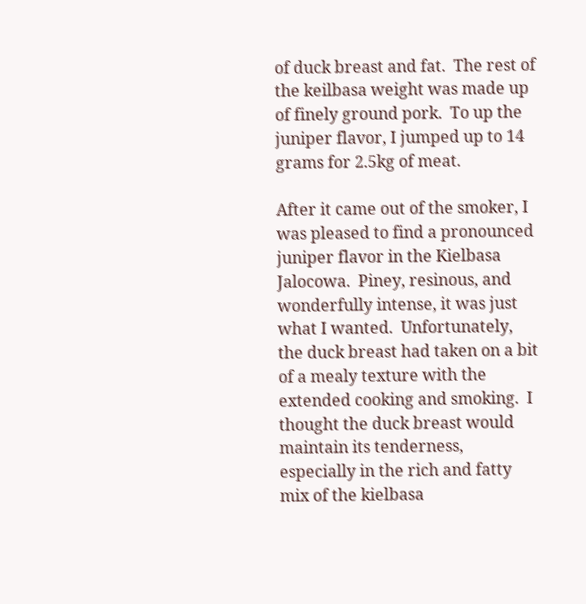of duck breast and fat.  The rest of the keilbasa weight was made up of finely ground pork.  To up the juniper flavor, I jumped up to 14 grams for 2.5kg of meat.

After it came out of the smoker, I was pleased to find a pronounced juniper flavor in the Kielbasa Jalocowa.  Piney, resinous, and wonderfully intense, it was just what I wanted.  Unfortunately, the duck breast had taken on a bit of a mealy texture with the extended cooking and smoking.  I thought the duck breast would maintain its tenderness, especially in the rich and fatty mix of the kielbasa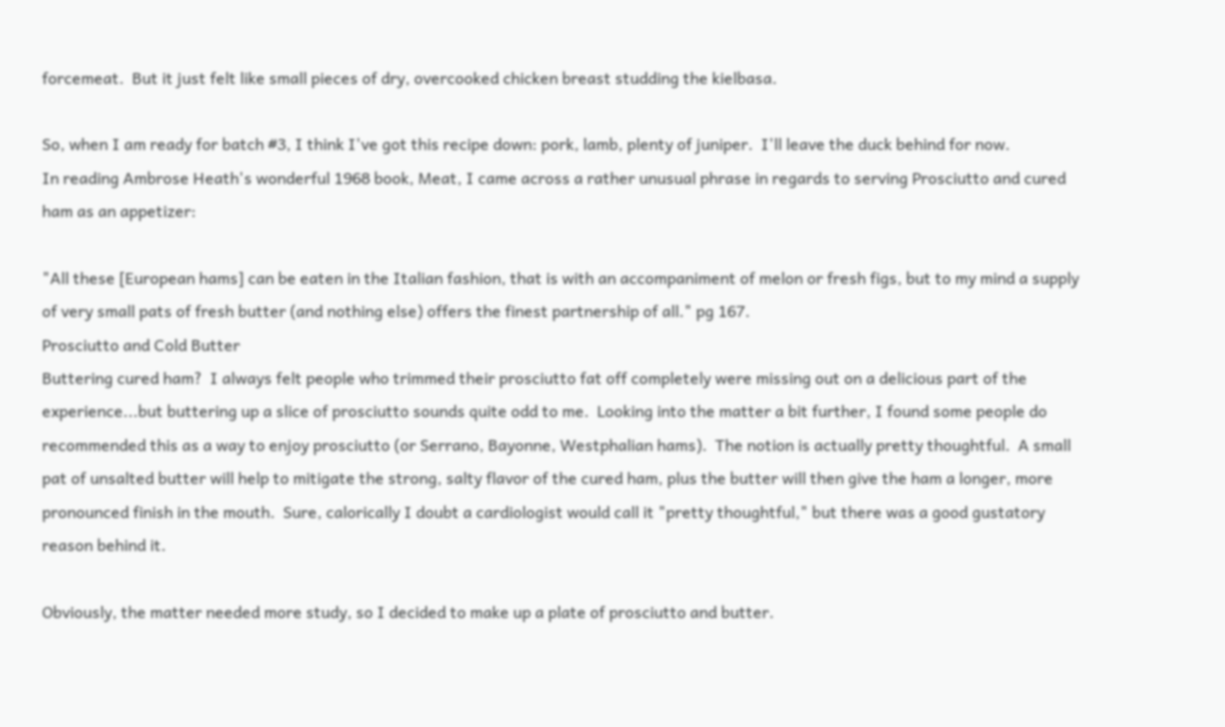forcemeat.  But it just felt like small pieces of dry, overcooked chicken breast studding the kielbasa.

So, when I am ready for batch #3, I think I've got this recipe down: pork, lamb, plenty of juniper.  I'll leave the duck behind for now.
In reading Ambrose Heath's wonderful 1968 book, Meat, I came across a rather unusual phrase in regards to serving Prosciutto and cured ham as an appetizer:

"All these [European hams] can be eaten in the Italian fashion, that is with an accompaniment of melon or fresh figs, but to my mind a supply of very small pats of fresh butter (and nothing else) offers the finest partnership of all." pg 167.
Prosciutto and Cold Butter
Buttering cured ham?  I always felt people who trimmed their prosciutto fat off completely were missing out on a delicious part of the experience...but buttering up a slice of prosciutto sounds quite odd to me.  Looking into the matter a bit further, I found some people do recommended this as a way to enjoy prosciutto (or Serrano, Bayonne, Westphalian hams).  The notion is actually pretty thoughtful.  A small pat of unsalted butter will help to mitigate the strong, salty flavor of the cured ham, plus the butter will then give the ham a longer, more pronounced finish in the mouth.  Sure, calorically I doubt a cardiologist would call it "pretty thoughtful," but there was a good gustatory reason behind it.

Obviously, the matter needed more study, so I decided to make up a plate of prosciutto and butter.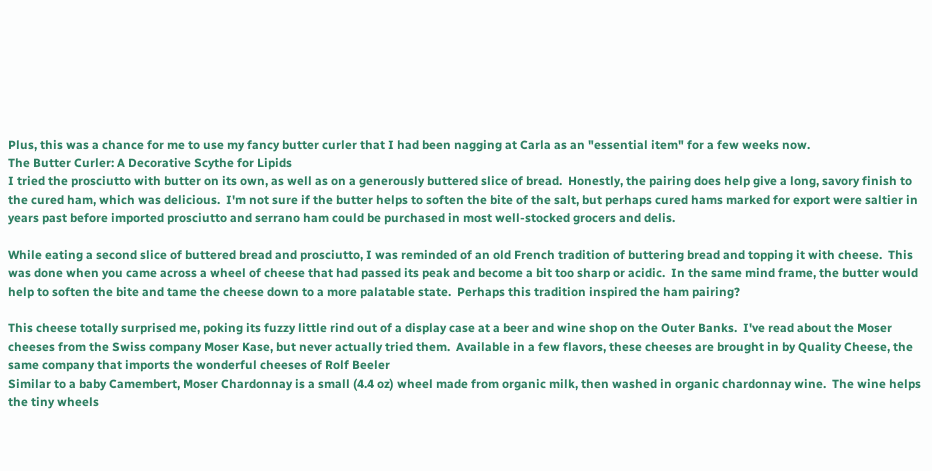Plus, this was a chance for me to use my fancy butter curler that I had been nagging at Carla as an "essential item" for a few weeks now.
The Butter Curler: A Decorative Scythe for Lipids
I tried the prosciutto with butter on its own, as well as on a generously buttered slice of bread.  Honestly, the pairing does help give a long, savory finish to the cured ham, which was delicious.  I'm not sure if the butter helps to soften the bite of the salt, but perhaps cured hams marked for export were saltier in years past before imported prosciutto and serrano ham could be purchased in most well-stocked grocers and delis.

While eating a second slice of buttered bread and prosciutto, I was reminded of an old French tradition of buttering bread and topping it with cheese.  This was done when you came across a wheel of cheese that had passed its peak and become a bit too sharp or acidic.  In the same mind frame, the butter would help to soften the bite and tame the cheese down to a more palatable state.  Perhaps this tradition inspired the ham pairing?

This cheese totally surprised me, poking its fuzzy little rind out of a display case at a beer and wine shop on the Outer Banks.  I've read about the Moser cheeses from the Swiss company Moser Kase, but never actually tried them.  Available in a few flavors, these cheeses are brought in by Quality Cheese, the same company that imports the wonderful cheeses of Rolf Beeler
Similar to a baby Camembert, Moser Chardonnay is a small (4.4 oz) wheel made from organic milk, then washed in organic chardonnay wine.  The wine helps the tiny wheels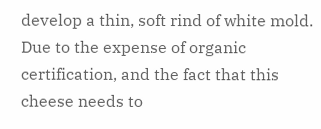develop a thin, soft rind of white mold.  Due to the expense of organic certification, and the fact that this cheese needs to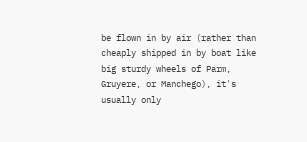be flown in by air (rather than cheaply shipped in by boat like big sturdy wheels of Parm, Gruyere, or Manchego), it's usually only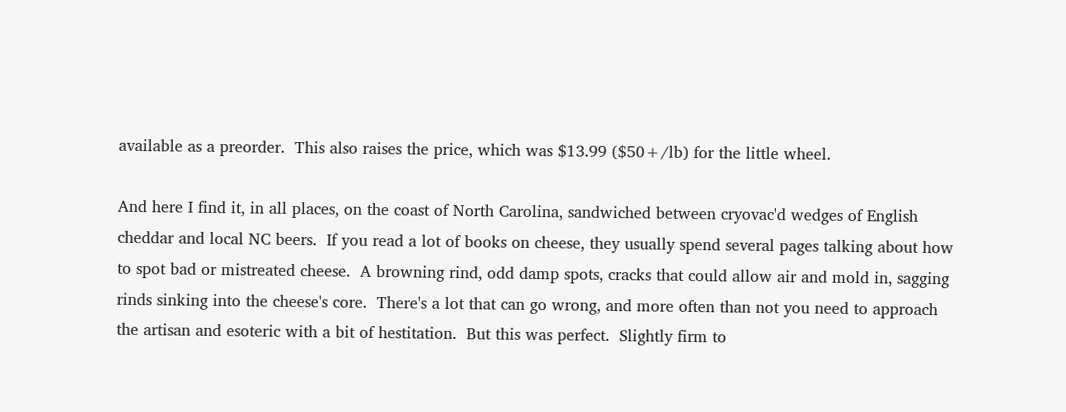available as a preorder.  This also raises the price, which was $13.99 ($50+/lb) for the little wheel.

And here I find it, in all places, on the coast of North Carolina, sandwiched between cryovac'd wedges of English cheddar and local NC beers.  If you read a lot of books on cheese, they usually spend several pages talking about how to spot bad or mistreated cheese.  A browning rind, odd damp spots, cracks that could allow air and mold in, sagging rinds sinking into the cheese's core.  There's a lot that can go wrong, and more often than not you need to approach the artisan and esoteric with a bit of hestitation.  But this was perfect.  Slightly firm to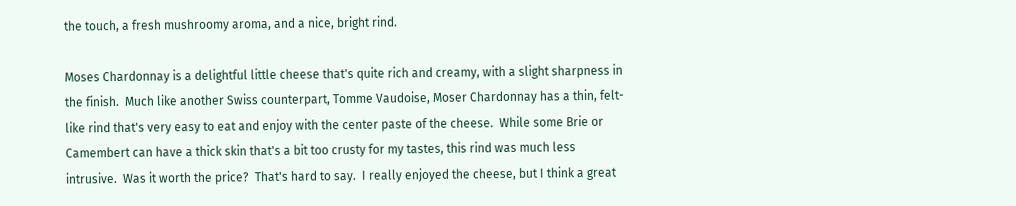the touch, a fresh mushroomy aroma, and a nice, bright rind.

Moses Chardonnay is a delightful little cheese that's quite rich and creamy, with a slight sharpness in the finish.  Much like another Swiss counterpart, Tomme Vaudoise, Moser Chardonnay has a thin, felt-like rind that's very easy to eat and enjoy with the center paste of the cheese.  While some Brie or Camembert can have a thick skin that's a bit too crusty for my tastes, this rind was much less intrusive.  Was it worth the price?  That's hard to say.  I really enjoyed the cheese, but I think a great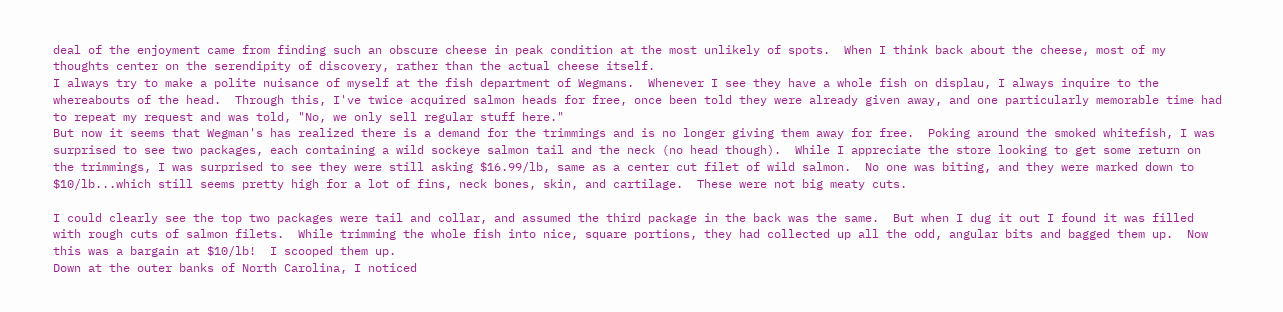deal of the enjoyment came from finding such an obscure cheese in peak condition at the most unlikely of spots.  When I think back about the cheese, most of my thoughts center on the serendipity of discovery, rather than the actual cheese itself.
I always try to make a polite nuisance of myself at the fish department of Wegmans.  Whenever I see they have a whole fish on displau, I always inquire to the whereabouts of the head.  Through this, I've twice acquired salmon heads for free, once been told they were already given away, and one particularly memorable time had to repeat my request and was told, "No, we only sell regular stuff here."
But now it seems that Wegman's has realized there is a demand for the trimmings and is no longer giving them away for free.  Poking around the smoked whitefish, I was surprised to see two packages, each containing a wild sockeye salmon tail and the neck (no head though).  While I appreciate the store looking to get some return on the trimmings, I was surprised to see they were still asking $16.99/lb, same as a center cut filet of wild salmon.  No one was biting, and they were marked down to $10/lb...which still seems pretty high for a lot of fins, neck bones, skin, and cartilage.  These were not big meaty cuts.

I could clearly see the top two packages were tail and collar, and assumed the third package in the back was the same.  But when I dug it out I found it was filled with rough cuts of salmon filets.  While trimming the whole fish into nice, square portions, they had collected up all the odd, angular bits and bagged them up.  Now this was a bargain at $10/lb!  I scooped them up.
Down at the outer banks of North Carolina, I noticed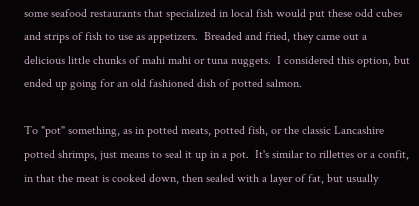some seafood restaurants that specialized in local fish would put these odd cubes and strips of fish to use as appetizers.  Breaded and fried, they came out a delicious little chunks of mahi mahi or tuna nuggets.  I considered this option, but ended up going for an old fashioned dish of potted salmon.

To "pot" something, as in potted meats, potted fish, or the classic Lancashire potted shrimps, just means to seal it up in a pot.  It's similar to rillettes or a confit, in that the meat is cooked down, then sealed with a layer of fat, but usually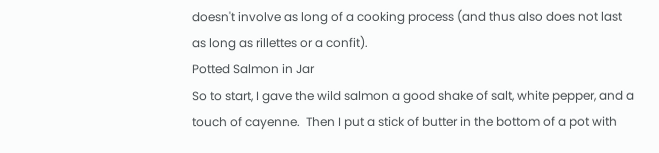doesn't involve as long of a cooking process (and thus also does not last as long as rillettes or a confit).
Potted Salmon in Jar
So to start, I gave the wild salmon a good shake of salt, white pepper, and a touch of cayenne.  Then I put a stick of butter in the bottom of a pot with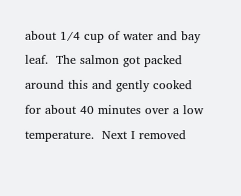about 1/4 cup of water and bay leaf.  The salmon got packed around this and gently cooked for about 40 minutes over a low temperature.  Next I removed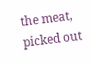the meat, picked out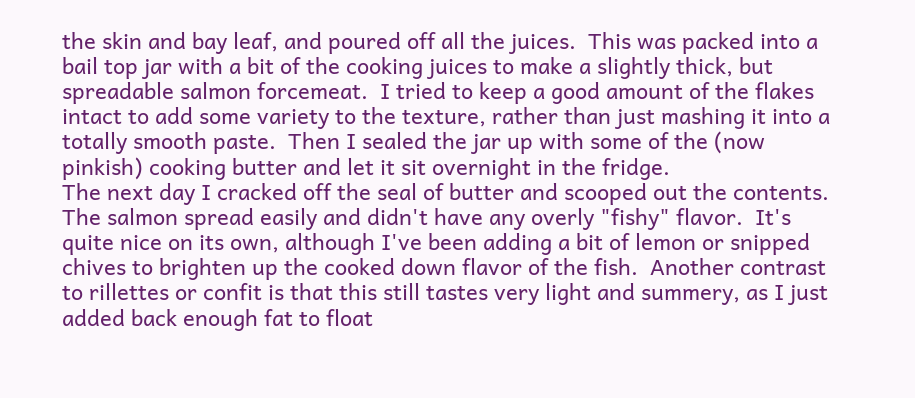the skin and bay leaf, and poured off all the juices.  This was packed into a bail top jar with a bit of the cooking juices to make a slightly thick, but spreadable salmon forcemeat.  I tried to keep a good amount of the flakes intact to add some variety to the texture, rather than just mashing it into a totally smooth paste.  Then I sealed the jar up with some of the (now pinkish) cooking butter and let it sit overnight in the fridge.
The next day I cracked off the seal of butter and scooped out the contents.  The salmon spread easily and didn't have any overly "fishy" flavor.  It's quite nice on its own, although I've been adding a bit of lemon or snipped chives to brighten up the cooked down flavor of the fish.  Another contrast to rillettes or confit is that this still tastes very light and summery, as I just added back enough fat to float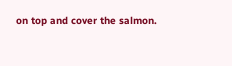on top and cover the salmon.